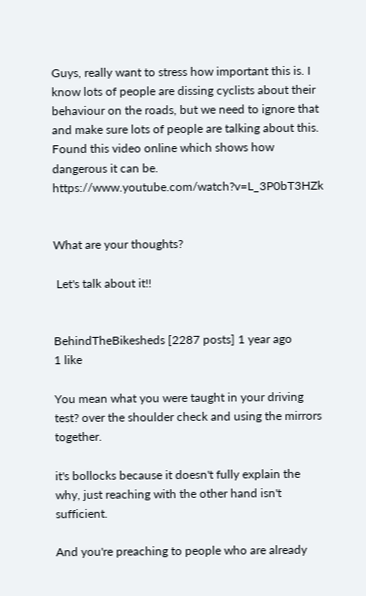Guys, really want to stress how important this is. I know lots of people are dissing cyclists about their behaviour on the roads, but we need to ignore that and make sure lots of people are talking about this. Found this video online which shows how dangerous it can be.  https://www.youtube.com/watch?v=L_3P0bT3HZk


What are your thoughts?

 Let's talk about it!!


BehindTheBikesheds [2287 posts] 1 year ago
1 like

You mean what you were taught in your driving test? over the shoulder check and using the mirrors together.

it's bollocks because it doesn't fully explain the why, just reaching with the other hand isn't sufficient.

And you're preaching to people who are already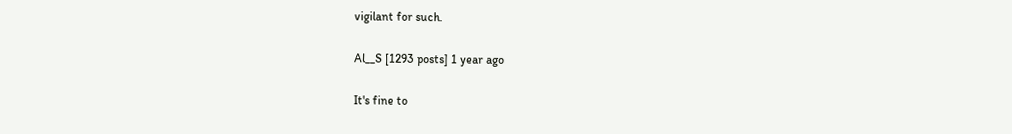vigilant for such.

Al__S [1293 posts] 1 year ago

It's fine to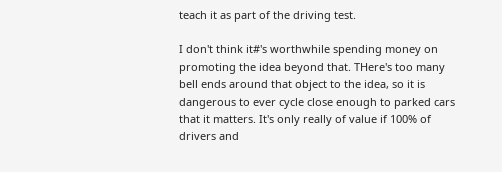teach it as part of the driving test.

I don't think it#'s worthwhile spending money on promoting the idea beyond that. THere's too many bell ends around that object to the idea, so it is dangerous to ever cycle close enough to parked cars that it matters. It's only really of value if 100% of drivers and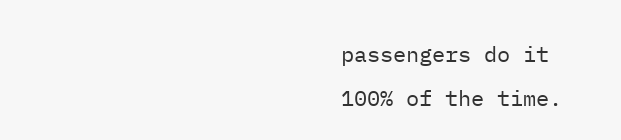passengers do it 100% of the time.